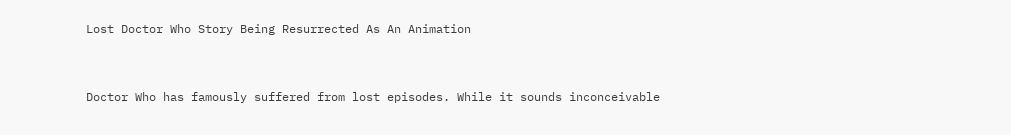Lost Doctor Who Story Being Resurrected As An Animation


Doctor Who has famously suffered from lost episodes. While it sounds inconceivable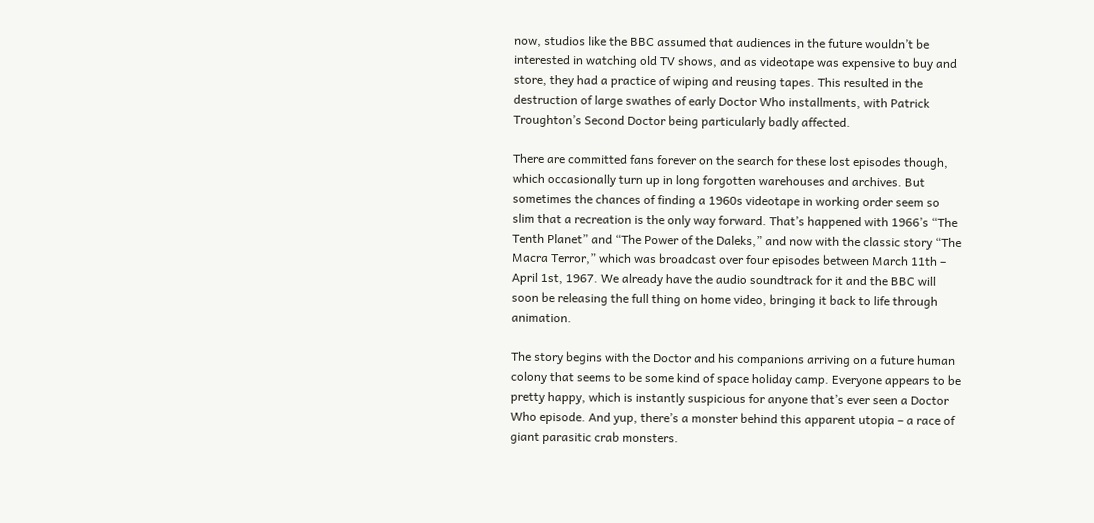now, studios like the BBC assumed that audiences in the future wouldn’t be interested in watching old TV shows, and as videotape was expensive to buy and store, they had a practice of wiping and reusing tapes. This resulted in the destruction of large swathes of early Doctor Who installments, with Patrick Troughton’s Second Doctor being particularly badly affected.

There are committed fans forever on the search for these lost episodes though, which occasionally turn up in long forgotten warehouses and archives. But sometimes the chances of finding a 1960s videotape in working order seem so slim that a recreation is the only way forward. That’s happened with 1966’s “The Tenth Planet” and “The Power of the Daleks,” and now with the classic story “The Macra Terror,” which was broadcast over four episodes between March 11th – April 1st, 1967. We already have the audio soundtrack for it and the BBC will soon be releasing the full thing on home video, bringing it back to life through animation.

The story begins with the Doctor and his companions arriving on a future human colony that seems to be some kind of space holiday camp. Everyone appears to be pretty happy, which is instantly suspicious for anyone that’s ever seen a Doctor Who episode. And yup, there’s a monster behind this apparent utopia – a race of giant parasitic crab monsters.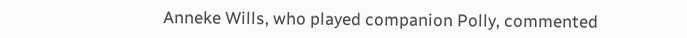Anneke Wills, who played companion Polly, commented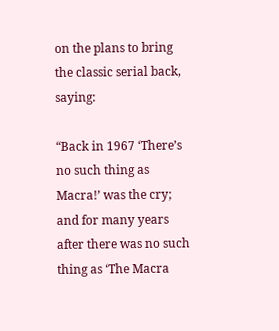on the plans to bring the classic serial back, saying:

“Back in 1967 ‘There’s no such thing as Macra!’ was the cry; and for many years after there was no such thing as ‘The Macra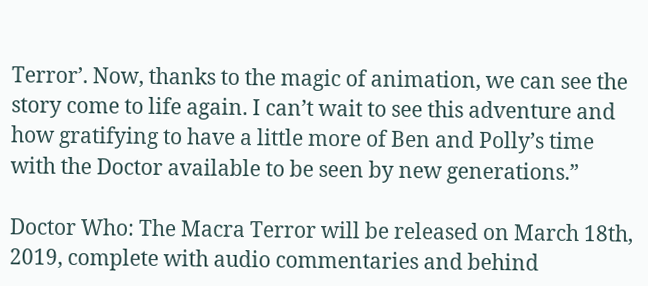Terror’. Now, thanks to the magic of animation, we can see the story come to life again. I can’t wait to see this adventure and how gratifying to have a little more of Ben and Polly’s time with the Doctor available to be seen by new generations.”

Doctor Who: The Macra Terror will be released on March 18th, 2019, complete with audio commentaries and behind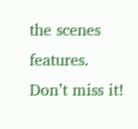the scenes features. Don’t miss it!